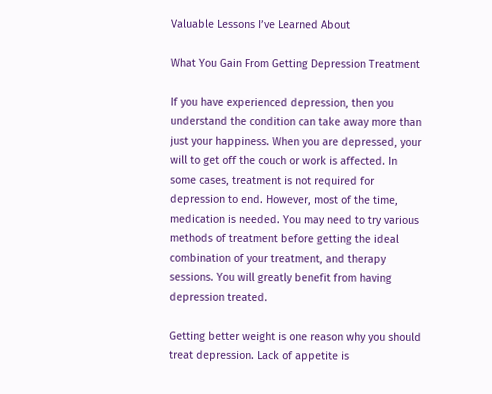Valuable Lessons I’ve Learned About

What You Gain From Getting Depression Treatment

If you have experienced depression, then you understand the condition can take away more than just your happiness. When you are depressed, your will to get off the couch or work is affected. In some cases, treatment is not required for depression to end. However, most of the time, medication is needed. You may need to try various methods of treatment before getting the ideal combination of your treatment, and therapy sessions. You will greatly benefit from having depression treated.

Getting better weight is one reason why you should treat depression. Lack of appetite is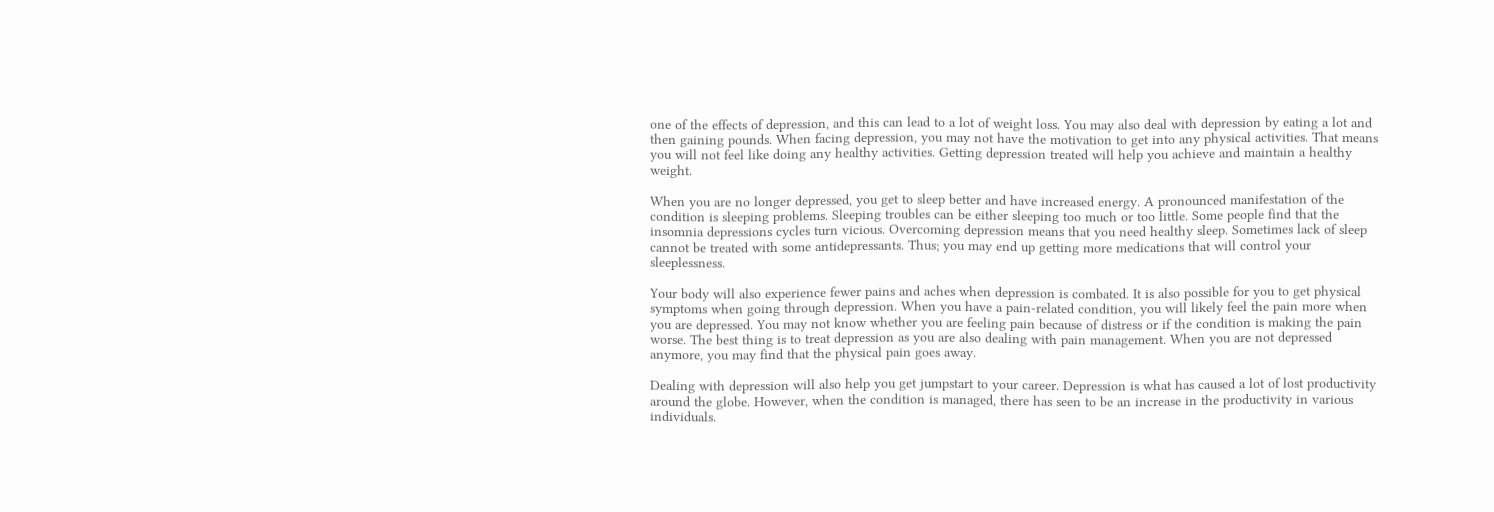one of the effects of depression, and this can lead to a lot of weight loss. You may also deal with depression by eating a lot and then gaining pounds. When facing depression, you may not have the motivation to get into any physical activities. That means you will not feel like doing any healthy activities. Getting depression treated will help you achieve and maintain a healthy weight.

When you are no longer depressed, you get to sleep better and have increased energy. A pronounced manifestation of the condition is sleeping problems. Sleeping troubles can be either sleeping too much or too little. Some people find that the insomnia depressions cycles turn vicious. Overcoming depression means that you need healthy sleep. Sometimes lack of sleep cannot be treated with some antidepressants. Thus; you may end up getting more medications that will control your sleeplessness.

Your body will also experience fewer pains and aches when depression is combated. It is also possible for you to get physical symptoms when going through depression. When you have a pain-related condition, you will likely feel the pain more when you are depressed. You may not know whether you are feeling pain because of distress or if the condition is making the pain worse. The best thing is to treat depression as you are also dealing with pain management. When you are not depressed anymore, you may find that the physical pain goes away.

Dealing with depression will also help you get jumpstart to your career. Depression is what has caused a lot of lost productivity around the globe. However, when the condition is managed, there has seen to be an increase in the productivity in various individuals.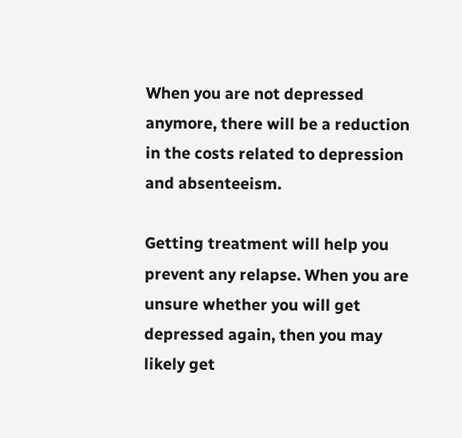When you are not depressed anymore, there will be a reduction in the costs related to depression and absenteeism.

Getting treatment will help you prevent any relapse. When you are unsure whether you will get depressed again, then you may likely get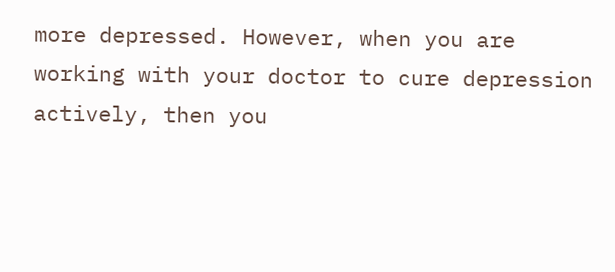more depressed. However, when you are working with your doctor to cure depression actively, then you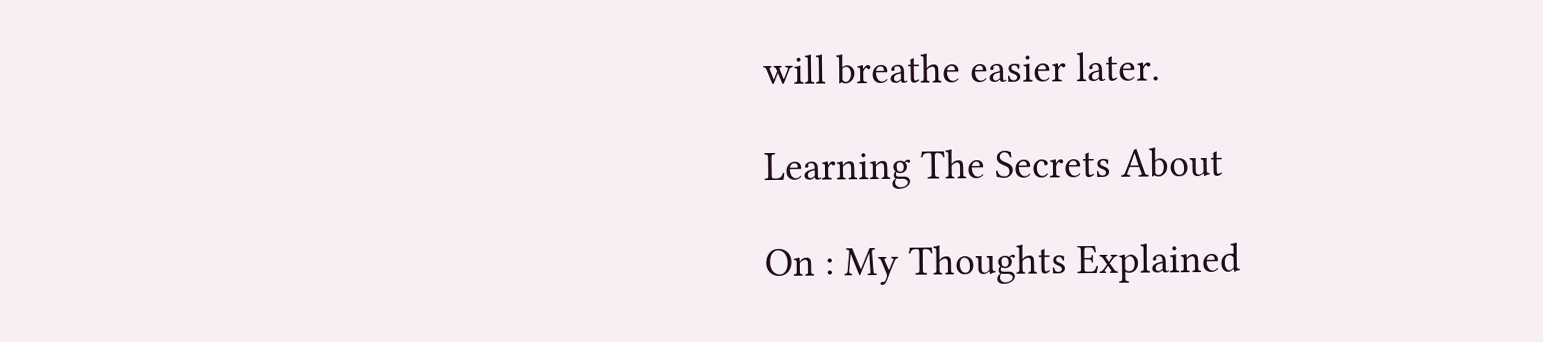will breathe easier later.

Learning The Secrets About

On : My Thoughts Explained